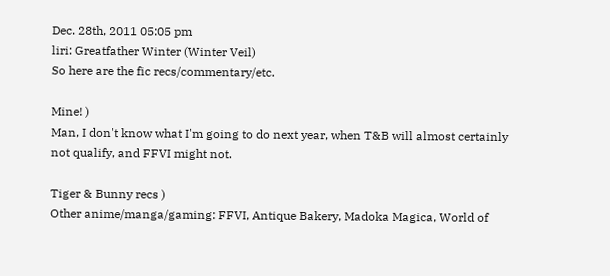Dec. 28th, 2011 05:05 pm
liri: Greatfather Winter (Winter Veil)
So here are the fic recs/commentary/etc.

Mine! )
Man, I don't know what I'm going to do next year, when T&B will almost certainly not qualify, and FFVI might not.

Tiger & Bunny recs )
Other anime/manga/gaming: FFVI, Antique Bakery, Madoka Magica, World of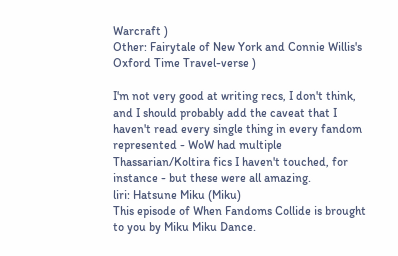Warcraft )
Other: Fairytale of New York and Connie Willis's Oxford Time Travel-verse )

I'm not very good at writing recs, I don't think, and I should probably add the caveat that I haven't read every single thing in every fandom represented - WoW had multiple Thassarian/Koltira fics I haven't touched, for instance - but these were all amazing.
liri: Hatsune Miku (Miku)
This episode of When Fandoms Collide is brought to you by Miku Miku Dance.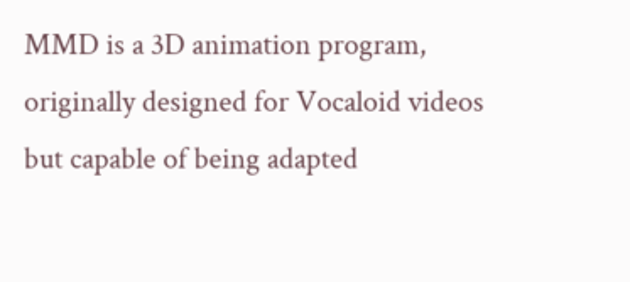MMD is a 3D animation program, originally designed for Vocaloid videos but capable of being adapted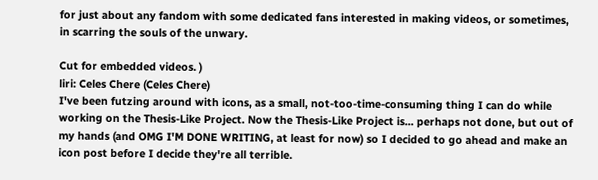for just about any fandom with some dedicated fans interested in making videos, or sometimes, in scarring the souls of the unwary.

Cut for embedded videos. )
liri: Celes Chere (Celes Chere)
I've been futzing around with icons, as a small, not-too-time-consuming thing I can do while working on the Thesis-Like Project. Now the Thesis-Like Project is... perhaps not done, but out of my hands (and OMG I'M DONE WRITING, at least for now) so I decided to go ahead and make an icon post before I decide they're all terrible.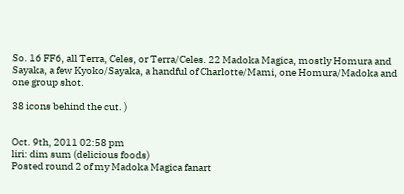So. 16 FF6, all Terra, Celes, or Terra/Celes. 22 Madoka Magica, mostly Homura and Sayaka, a few Kyoko/Sayaka, a handful of Charlotte/Mami, one Homura/Madoka and one group shot.

38 icons behind the cut. )


Oct. 9th, 2011 02:58 pm
liri: dim sum (delicious foods)
Posted round 2 of my Madoka Magica fanart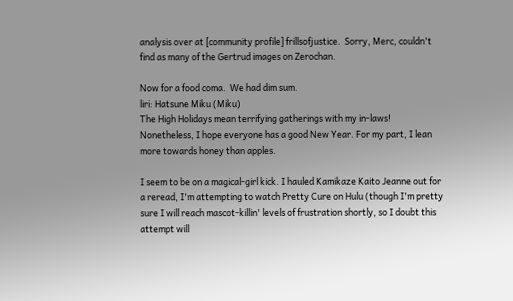analysis over at [community profile] frillsofjustice.  Sorry, Merc, couldn't find as many of the Gertrud images on Zerochan.

Now for a food coma.  We had dim sum.
liri: Hatsune Miku (Miku)
The High Holidays mean terrifying gatherings with my in-laws! Nonetheless, I hope everyone has a good New Year. For my part, I lean more towards honey than apples.

I seem to be on a magical-girl kick. I hauled Kamikaze Kaito Jeanne out for a reread, I'm attempting to watch Pretty Cure on Hulu (though I'm pretty sure I will reach mascot-killin' levels of frustration shortly, so I doubt this attempt will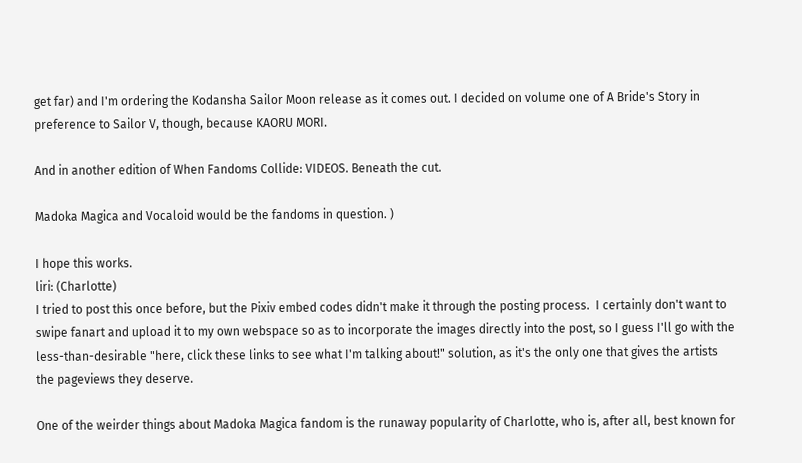get far) and I'm ordering the Kodansha Sailor Moon release as it comes out. I decided on volume one of A Bride's Story in preference to Sailor V, though, because KAORU MORI.

And in another edition of When Fandoms Collide: VIDEOS. Beneath the cut.

Madoka Magica and Vocaloid would be the fandoms in question. )

I hope this works.
liri: (Charlotte)
I tried to post this once before, but the Pixiv embed codes didn't make it through the posting process.  I certainly don't want to swipe fanart and upload it to my own webspace so as to incorporate the images directly into the post, so I guess I'll go with the less-than-desirable "here, click these links to see what I'm talking about!" solution, as it's the only one that gives the artists the pageviews they deserve.

One of the weirder things about Madoka Magica fandom is the runaway popularity of Charlotte, who is, after all, best known for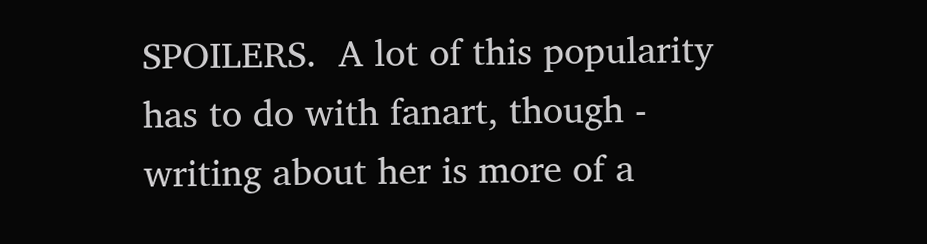SPOILERS.  A lot of this popularity has to do with fanart, though - writing about her is more of a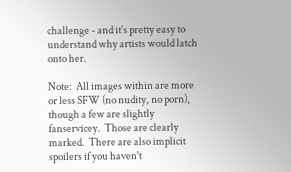challenge - and it's pretty easy to understand why artists would latch onto her.

Note:  All images within are more or less SFW (no nudity, no porn), though a few are slightly fanservicey.  Those are clearly marked.  There are also implicit spoilers if you haven't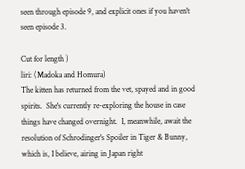seen through episode 9, and explicit ones if you haven't seen episode 3.

Cut for length )
liri: (Madoka and Homura)
The kitten has returned from the vet, spayed and in good spirits.  She's currently re-exploring the house in case things have changed overnight.  I, meanwhile, await the resolution of Schrodinger's Spoiler in Tiger & Bunny, which is, I believe, airing in Japan right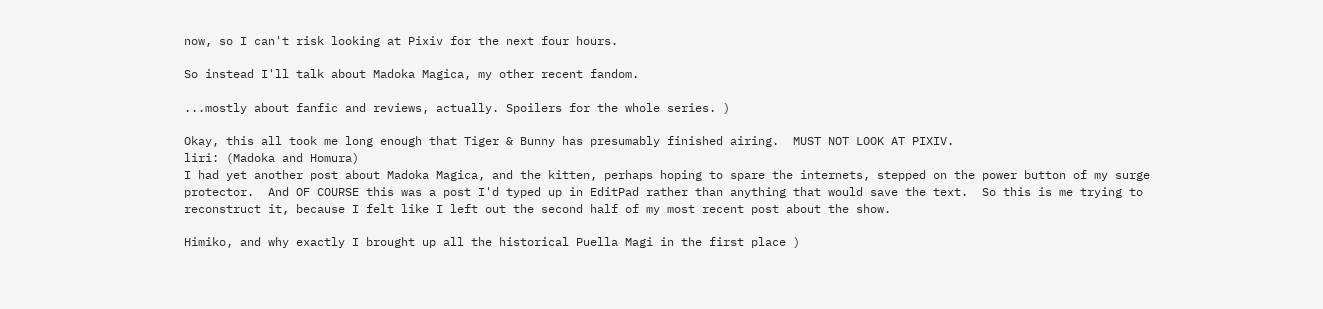now, so I can't risk looking at Pixiv for the next four hours.

So instead I'll talk about Madoka Magica, my other recent fandom.

...mostly about fanfic and reviews, actually. Spoilers for the whole series. )

Okay, this all took me long enough that Tiger & Bunny has presumably finished airing.  MUST NOT LOOK AT PIXIV.
liri: (Madoka and Homura)
I had yet another post about Madoka Magica, and the kitten, perhaps hoping to spare the internets, stepped on the power button of my surge protector.  And OF COURSE this was a post I'd typed up in EditPad rather than anything that would save the text.  So this is me trying to reconstruct it, because I felt like I left out the second half of my most recent post about the show.

Himiko, and why exactly I brought up all the historical Puella Magi in the first place )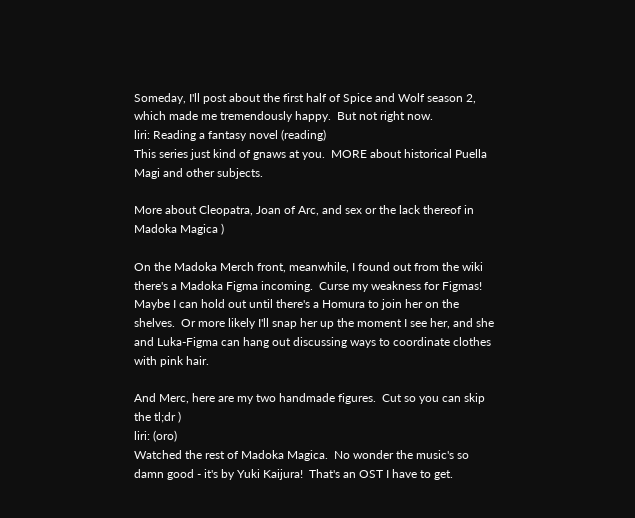Someday, I'll post about the first half of Spice and Wolf season 2, which made me tremendously happy.  But not right now.
liri: Reading a fantasy novel (reading)
This series just kind of gnaws at you.  MORE about historical Puella Magi and other subjects.

More about Cleopatra, Joan of Arc, and sex or the lack thereof in Madoka Magica )

On the Madoka Merch front, meanwhile, I found out from the wiki there's a Madoka Figma incoming.  Curse my weakness for Figmas!  Maybe I can hold out until there's a Homura to join her on the shelves.  Or more likely I'll snap her up the moment I see her, and she and Luka-Figma can hang out discussing ways to coordinate clothes with pink hair.

And Merc, here are my two handmade figures.  Cut so you can skip the tl;dr )
liri: (oro)
Watched the rest of Madoka Magica.  No wonder the music's so damn good - it's by Yuki Kaijura!  That's an OST I have to get.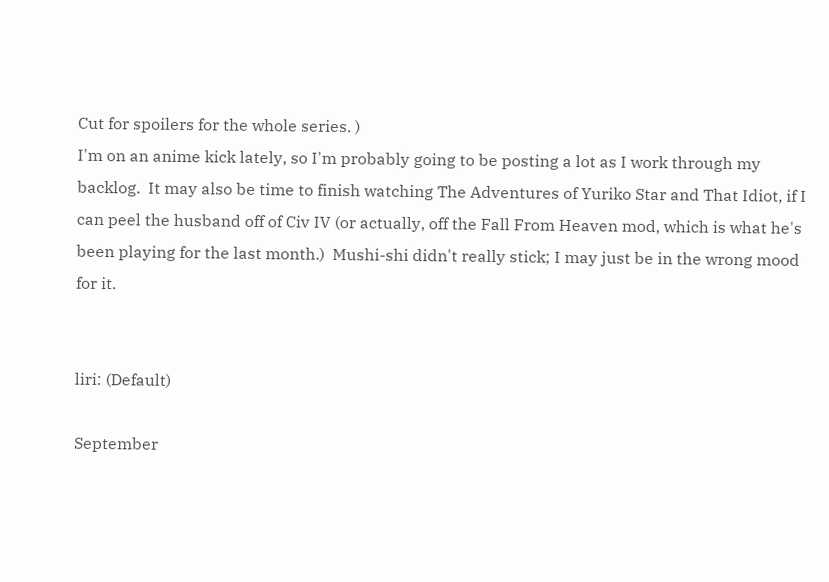Cut for spoilers for the whole series. )
I'm on an anime kick lately, so I'm probably going to be posting a lot as I work through my backlog.  It may also be time to finish watching The Adventures of Yuriko Star and That Idiot, if I can peel the husband off of Civ IV (or actually, off the Fall From Heaven mod, which is what he's been playing for the last month.)  Mushi-shi didn't really stick; I may just be in the wrong mood for it.


liri: (Default)

September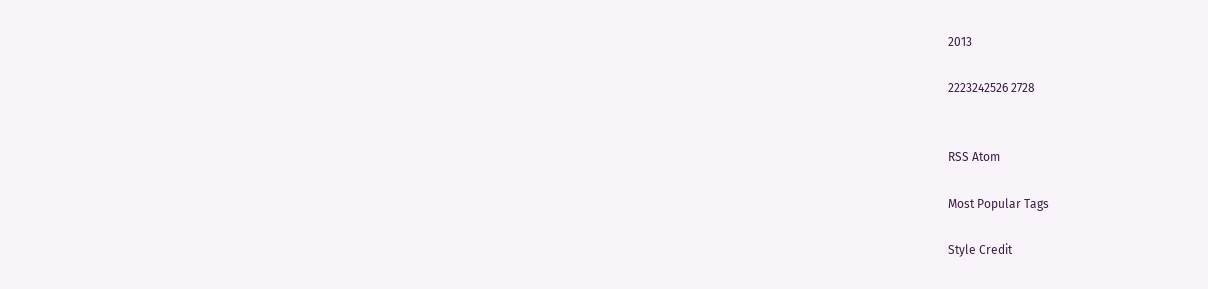2013

2223242526 2728


RSS Atom

Most Popular Tags

Style Credit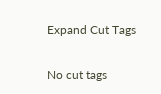Expand Cut Tags

No cut tags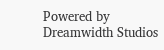Powered by Dreamwidth Studios